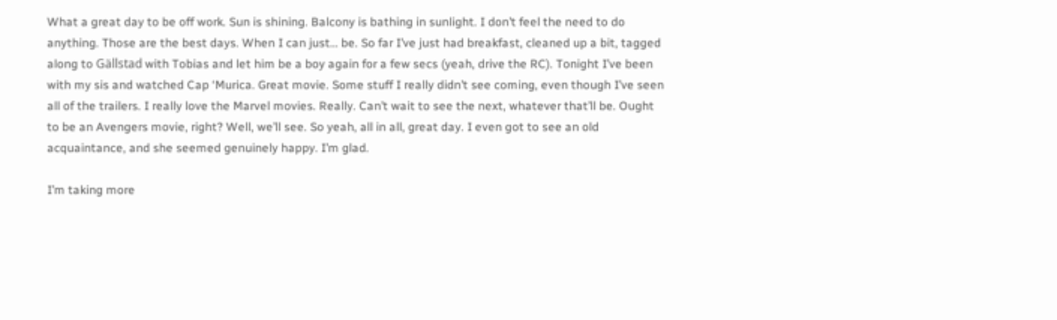What a great day to be off work. Sun is shining. Balcony is bathing in sunlight. I don’t feel the need to do anything. Those are the best days. When I can just… be. So far I’ve just had breakfast, cleaned up a bit, tagged along to Gällstad with Tobias and let him be a boy again for a few secs (yeah, drive the RC). Tonight I’ve been with my sis and watched Cap ‘Murica. Great movie. Some stuff I really didn’t see coming, even though I’ve seen all of the trailers. I really love the Marvel movies. Really. Can’t wait to see the next, whatever that’ll be. Ought to be an Avengers movie, right? Well, we’ll see. So yeah, all in all, great day. I even got to see an old acquaintance, and she seemed genuinely happy. I’m glad.

I’m taking more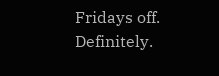Fridays off. Definitely.